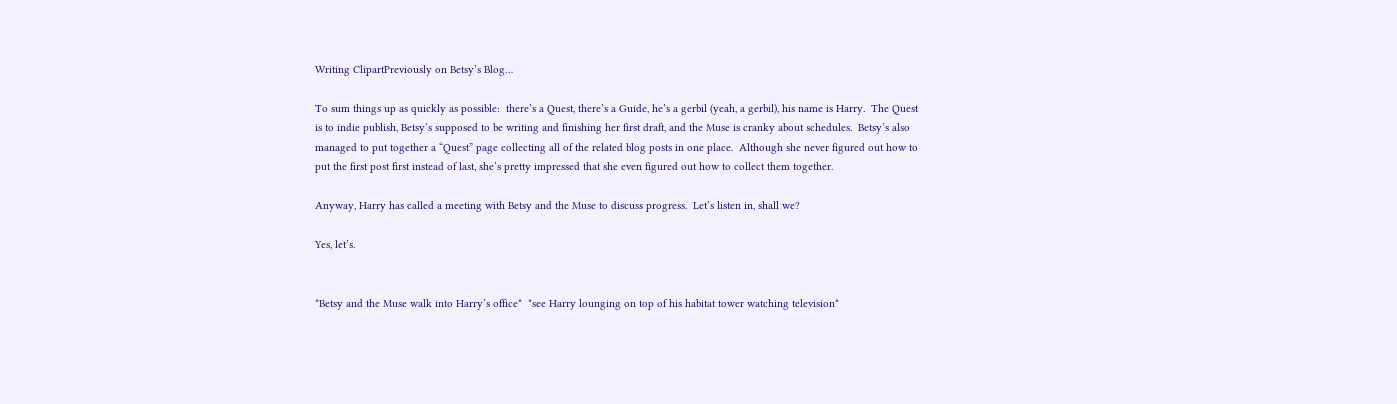Writing ClipartPreviously on Betsy’s Blog…

To sum things up as quickly as possible:  there’s a Quest, there’s a Guide, he’s a gerbil (yeah, a gerbil), his name is Harry.  The Quest is to indie publish, Betsy’s supposed to be writing and finishing her first draft, and the Muse is cranky about schedules.  Betsy’s also managed to put together a “Quest” page collecting all of the related blog posts in one place.  Although she never figured out how to put the first post first instead of last, she’s pretty impressed that she even figured out how to collect them together.

Anyway, Harry has called a meeting with Betsy and the Muse to discuss progress.  Let’s listen in, shall we?

Yes, let’s.


*Betsy and the Muse walk into Harry’s office*  *see Harry lounging on top of his habitat tower watching television*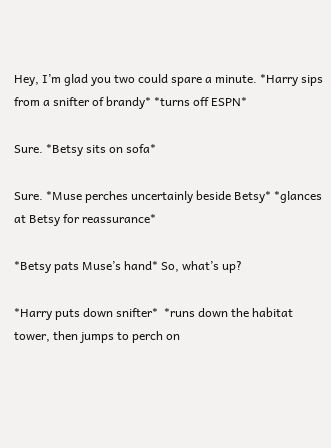Hey, I’m glad you two could spare a minute. *Harry sips from a snifter of brandy* *turns off ESPN*

Sure. *Betsy sits on sofa*

Sure. *Muse perches uncertainly beside Betsy* *glances at Betsy for reassurance*

*Betsy pats Muse’s hand* So, what’s up?

*Harry puts down snifter*  *runs down the habitat tower, then jumps to perch on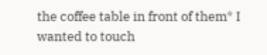the coffee table in front of them* I wanted to touch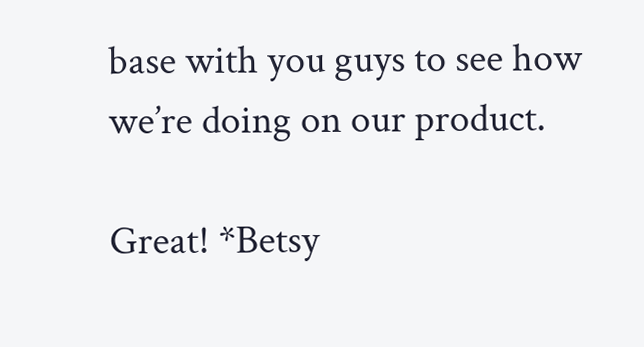base with you guys to see how we’re doing on our product.

Great! *Betsy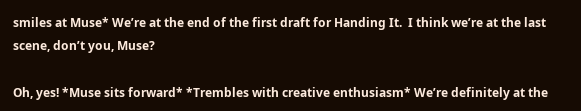smiles at Muse* We’re at the end of the first draft for Handing It.  I think we’re at the last scene, don’t you, Muse?

Oh, yes! *Muse sits forward* *Trembles with creative enthusiasm* We’re definitely at the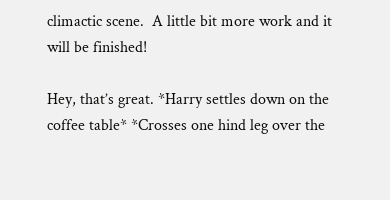climactic scene.  A little bit more work and it will be finished!

Hey, that’s great. *Harry settles down on the coffee table* *Crosses one hind leg over the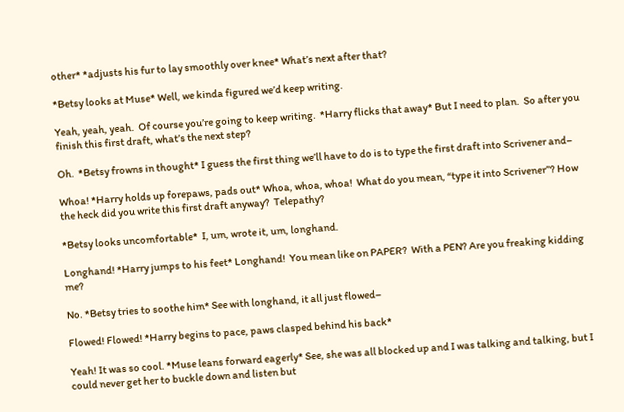other* *adjusts his fur to lay smoothly over knee* What’s next after that?

*Betsy looks at Muse* Well, we kinda figured we’d keep writing.

Yeah, yeah, yeah.  Of course you’re going to keep writing.  *Harry flicks that away* But I need to plan.  So after you finish this first draft, what’s the next step?

Oh.  *Betsy frowns in thought* I guess the first thing we’ll have to do is to type the first draft into Scrivener and–

Whoa! *Harry holds up forepaws, pads out* Whoa, whoa, whoa!  What do you mean, “type it into Scrivener”? How the heck did you write this first draft anyway?  Telepathy?

*Betsy looks uncomfortable*  I, um, wrote it, um, longhand.

Longhand! *Harry jumps to his feet* Longhand!  You mean like on PAPER?  With a PEN? Are you freaking kidding me?

No. *Betsy tries to soothe him* See with longhand, it all just flowed–

Flowed! Flowed! *Harry begins to pace, paws clasped behind his back*

Yeah! It was so cool. *Muse leans forward eagerly* See, she was all blocked up and I was talking and talking, but I could never get her to buckle down and listen but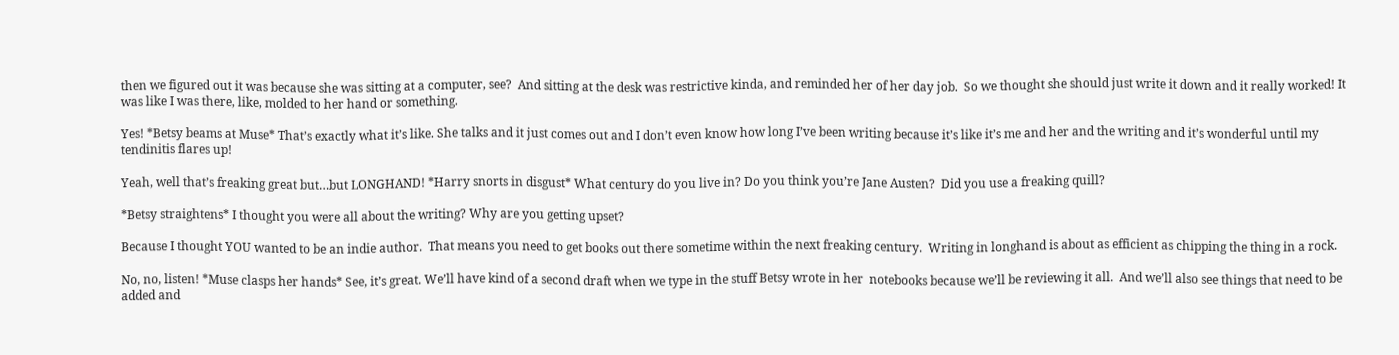then we figured out it was because she was sitting at a computer, see?  And sitting at the desk was restrictive kinda, and reminded her of her day job.  So we thought she should just write it down and it really worked! It was like I was there, like, molded to her hand or something.

Yes! *Betsy beams at Muse* That’s exactly what it’s like. She talks and it just comes out and I don’t even know how long I’ve been writing because it’s like it’s me and her and the writing and it’s wonderful until my tendinitis flares up!

Yeah, well that’s freaking great but…but LONGHAND! *Harry snorts in disgust* What century do you live in? Do you think you’re Jane Austen?  Did you use a freaking quill?

*Betsy straightens* I thought you were all about the writing? Why are you getting upset?

Because I thought YOU wanted to be an indie author.  That means you need to get books out there sometime within the next freaking century.  Writing in longhand is about as efficient as chipping the thing in a rock.

No, no, listen! *Muse clasps her hands* See, it’s great. We’ll have kind of a second draft when we type in the stuff Betsy wrote in her  notebooks because we’ll be reviewing it all.  And we’ll also see things that need to be added and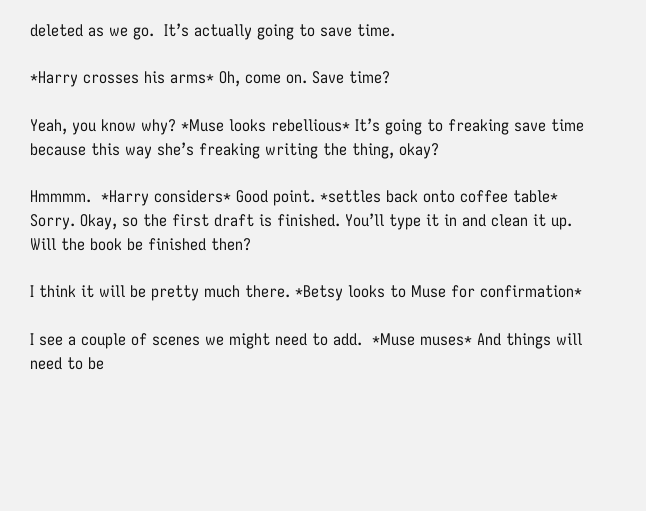deleted as we go.  It’s actually going to save time.

*Harry crosses his arms* Oh, come on. Save time?

Yeah, you know why? *Muse looks rebellious* It’s going to freaking save time because this way she’s freaking writing the thing, okay?

Hmmmm.  *Harry considers* Good point. *settles back onto coffee table*  Sorry. Okay, so the first draft is finished. You’ll type it in and clean it up. Will the book be finished then?

I think it will be pretty much there. *Betsy looks to Muse for confirmation*

I see a couple of scenes we might need to add.  *Muse muses* And things will need to be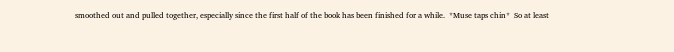smoothed out and pulled together, especially since the first half of the book has been finished for a while.  *Muse taps chin*  So at least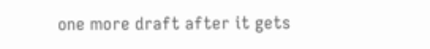one more draft after it gets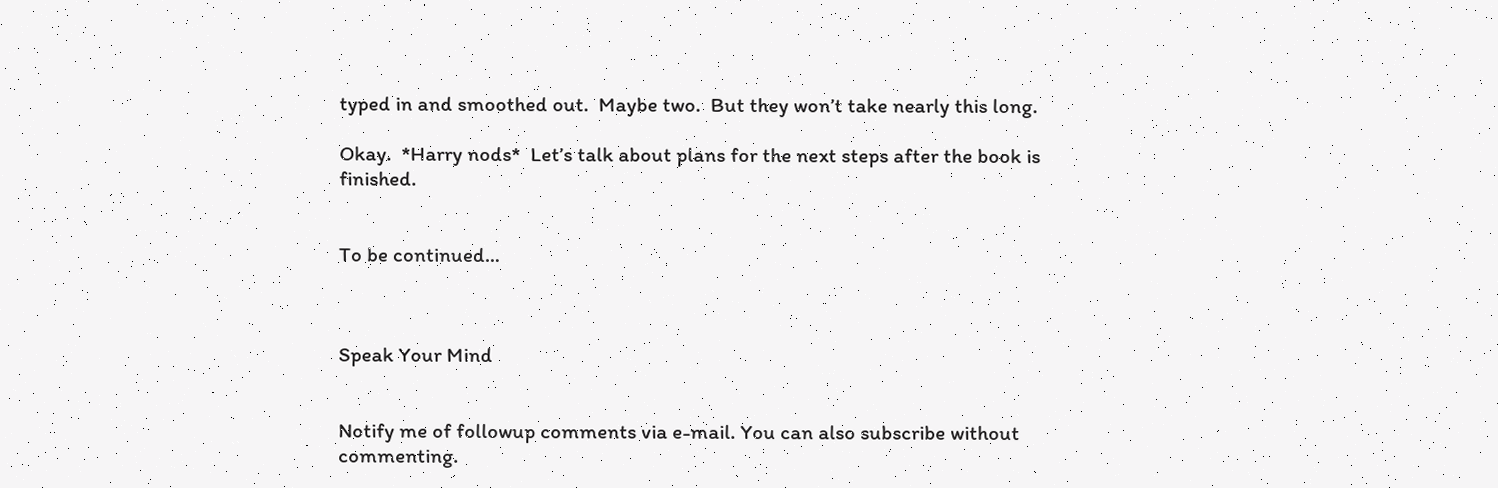typed in and smoothed out.  Maybe two.  But they won’t take nearly this long.

Okay.  *Harry nods*  Let’s talk about plans for the next steps after the book is finished.


To be continued…



Speak Your Mind


Notify me of followup comments via e-mail. You can also subscribe without commenting.